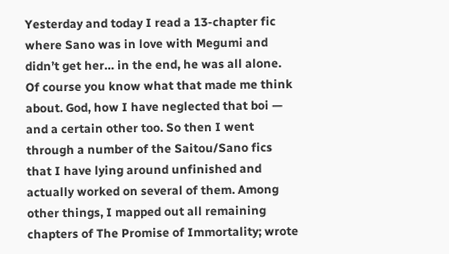Yesterday and today I read a 13-chapter fic where Sano was in love with Megumi and didn’t get her… in the end, he was all alone. Of course you know what that made me think about. God, how I have neglected that boi — and a certain other too. So then I went through a number of the Saitou/Sano fics that I have lying around unfinished and actually worked on several of them. Among other things, I mapped out all remaining chapters of The Promise of Immortality; wrote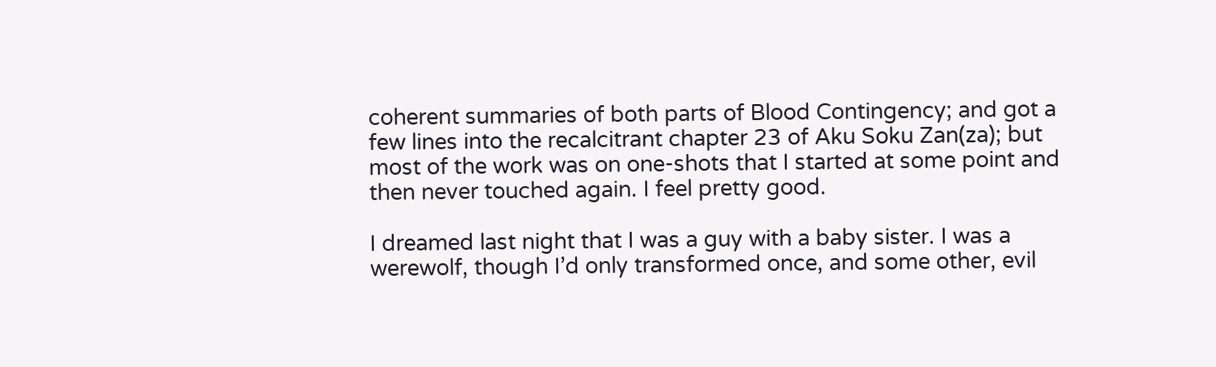coherent summaries of both parts of Blood Contingency; and got a few lines into the recalcitrant chapter 23 of Aku Soku Zan(za); but most of the work was on one-shots that I started at some point and then never touched again. I feel pretty good.

I dreamed last night that I was a guy with a baby sister. I was a werewolf, though I’d only transformed once, and some other, evil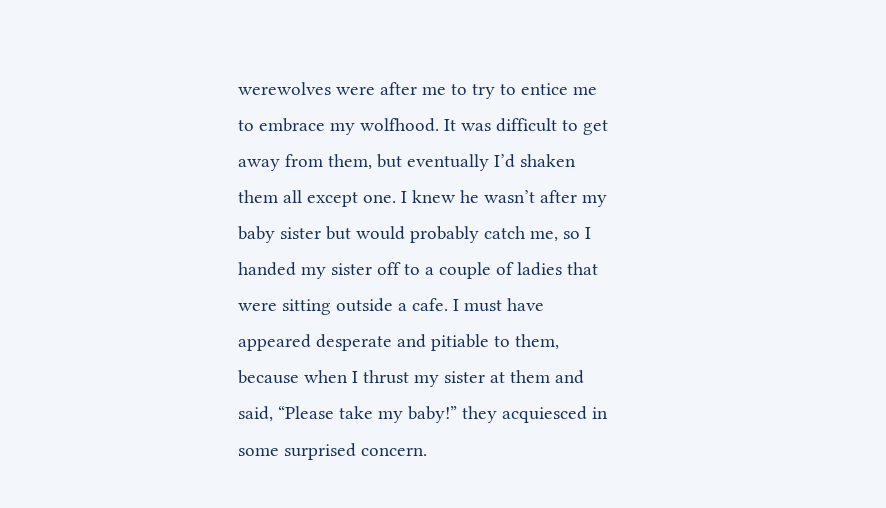werewolves were after me to try to entice me to embrace my wolfhood. It was difficult to get away from them, but eventually I’d shaken them all except one. I knew he wasn’t after my baby sister but would probably catch me, so I handed my sister off to a couple of ladies that were sitting outside a cafe. I must have appeared desperate and pitiable to them, because when I thrust my sister at them and said, “Please take my baby!” they acquiesced in some surprised concern.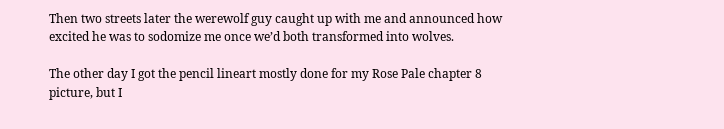Then two streets later the werewolf guy caught up with me and announced how excited he was to sodomize me once we’d both transformed into wolves.

The other day I got the pencil lineart mostly done for my Rose Pale chapter 8 picture, but I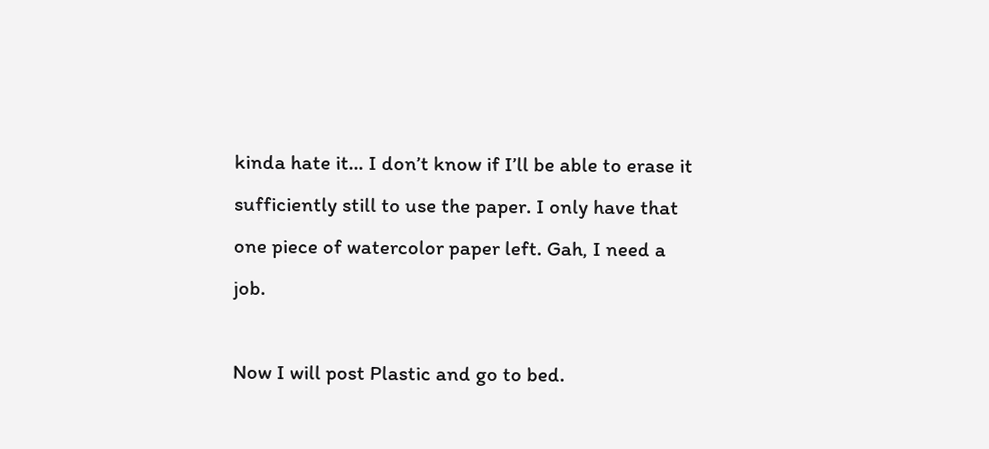kinda hate it… I don’t know if I’ll be able to erase it sufficiently still to use the paper. I only have that one piece of watercolor paper left. Gah, I need a job.

Now I will post Plastic and go to bed.